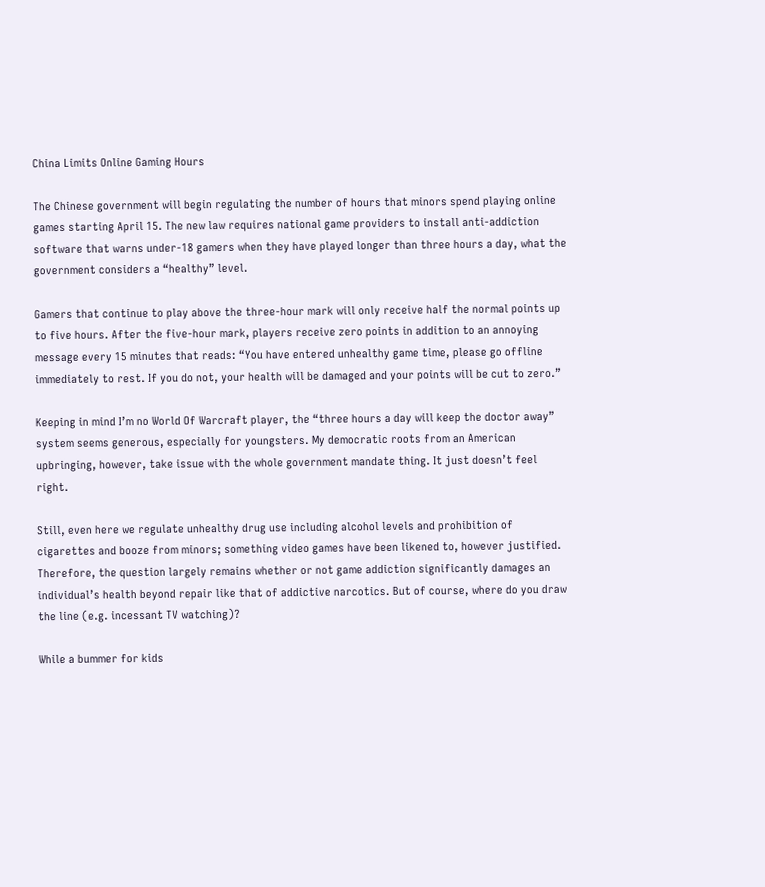China Limits Online Gaming Hours

The Chinese government will begin regulating the number of hours that minors spend playing online games starting April 15. The new law requires national game providers to install anti-addiction software that warns under-18 gamers when they have played longer than three hours a day, what the government considers a “healthy” level.

Gamers that continue to play above the three-hour mark will only receive half the normal points up to five hours. After the five-hour mark, players receive zero points in addition to an annoying message every 15 minutes that reads: “You have entered unhealthy game time, please go offline immediately to rest. If you do not, your health will be damaged and your points will be cut to zero.”

Keeping in mind I’m no World Of Warcraft player, the “three hours a day will keep the doctor away” system seems generous, especially for youngsters. My democratic roots from an American upbringing, however, take issue with the whole government mandate thing. It just doesn’t feel right.

Still, even here we regulate unhealthy drug use including alcohol levels and prohibition of cigarettes and booze from minors; something video games have been likened to, however justified. Therefore, the question largely remains whether or not game addiction significantly damages an individual’s health beyond repair like that of addictive narcotics. But of course, where do you draw the line (e.g. incessant TV watching)?

While a bummer for kids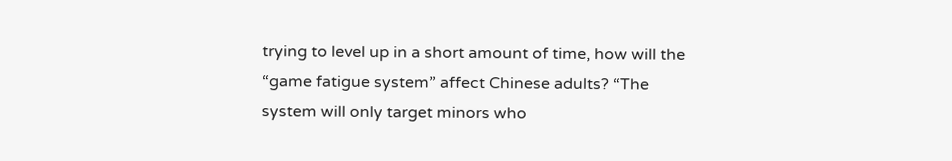trying to level up in a short amount of time, how will the “game fatigue system” affect Chinese adults? “The system will only target minors who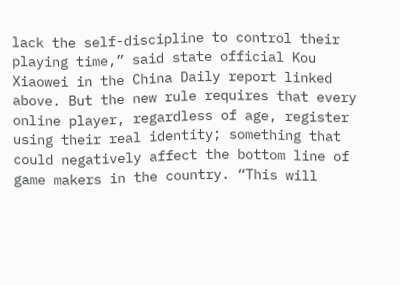lack the self-discipline to control their playing time,” said state official Kou Xiaowei in the China Daily report linked above. But the new rule requires that every online player, regardless of age, register using their real identity; something that could negatively affect the bottom line of game makers in the country. “This will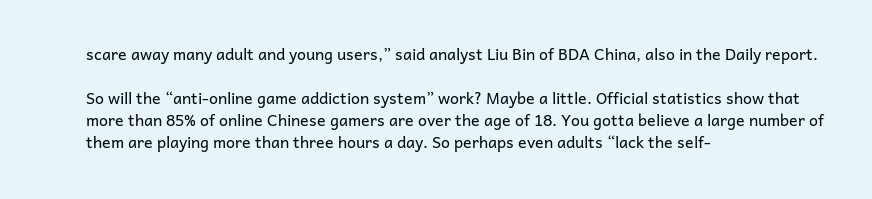scare away many adult and young users,” said analyst Liu Bin of BDA China, also in the Daily report.

So will the “anti-online game addiction system” work? Maybe a little. Official statistics show that more than 85% of online Chinese gamers are over the age of 18. You gotta believe a large number of them are playing more than three hours a day. So perhaps even adults “lack the self-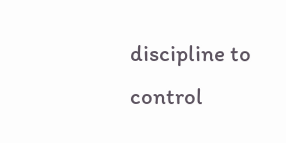discipline to control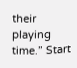their playing time.” Start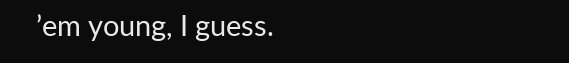’em young, I guess.